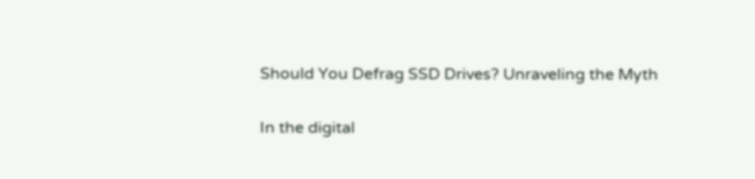Should You Defrag SSD Drives? Unraveling the Myth

In the digital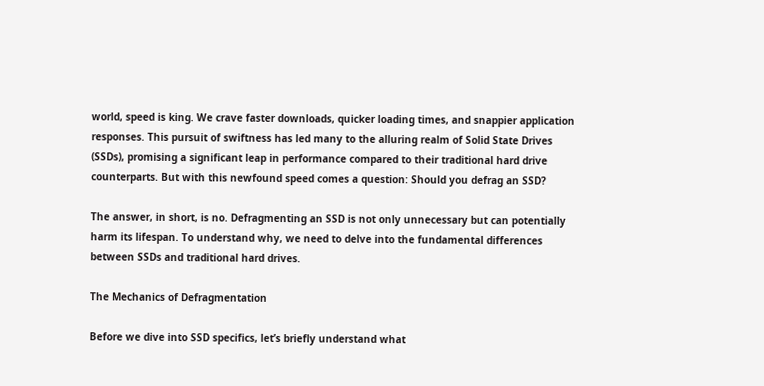world, speed is king. We crave faster downloads, quicker loading times, and snappier application responses. This pursuit of swiftness has led many to the alluring realm of Solid State Drives (SSDs), promising a significant leap in performance compared to their traditional hard drive counterparts. But with this newfound speed comes a question: Should you defrag an SSD?

The answer, in short, is no. Defragmenting an SSD is not only unnecessary but can potentially harm its lifespan. To understand why, we need to delve into the fundamental differences between SSDs and traditional hard drives.

The Mechanics of Defragmentation

Before we dive into SSD specifics, let’s briefly understand what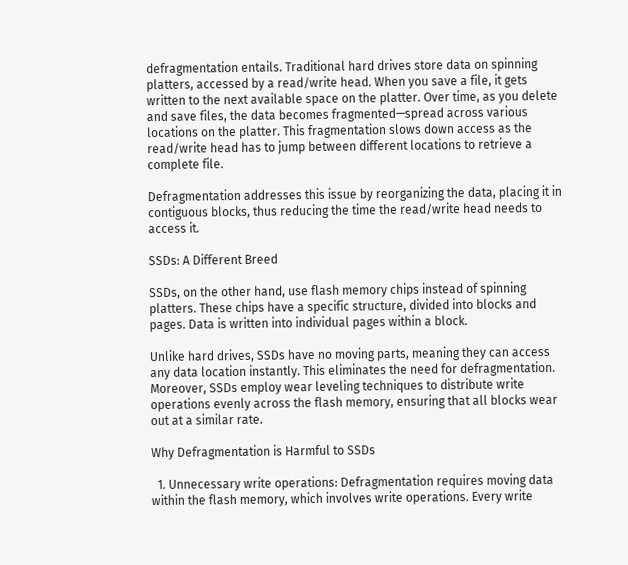defragmentation entails. Traditional hard drives store data on spinning platters, accessed by a read/write head. When you save a file, it gets written to the next available space on the platter. Over time, as you delete and save files, the data becomes fragmented—spread across various locations on the platter. This fragmentation slows down access as the read/write head has to jump between different locations to retrieve a complete file.

Defragmentation addresses this issue by reorganizing the data, placing it in contiguous blocks, thus reducing the time the read/write head needs to access it.

SSDs: A Different Breed

SSDs, on the other hand, use flash memory chips instead of spinning platters. These chips have a specific structure, divided into blocks and pages. Data is written into individual pages within a block.

Unlike hard drives, SSDs have no moving parts, meaning they can access any data location instantly. This eliminates the need for defragmentation. Moreover, SSDs employ wear leveling techniques to distribute write operations evenly across the flash memory, ensuring that all blocks wear out at a similar rate.

Why Defragmentation is Harmful to SSDs

  1. Unnecessary write operations: Defragmentation requires moving data within the flash memory, which involves write operations. Every write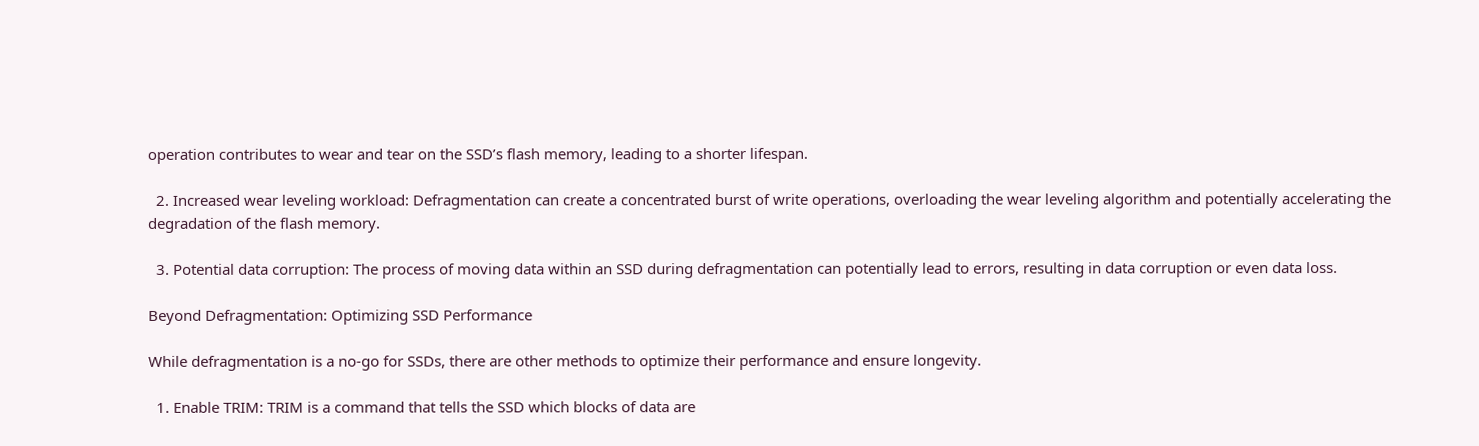operation contributes to wear and tear on the SSD’s flash memory, leading to a shorter lifespan.

  2. Increased wear leveling workload: Defragmentation can create a concentrated burst of write operations, overloading the wear leveling algorithm and potentially accelerating the degradation of the flash memory.

  3. Potential data corruption: The process of moving data within an SSD during defragmentation can potentially lead to errors, resulting in data corruption or even data loss.

Beyond Defragmentation: Optimizing SSD Performance

While defragmentation is a no-go for SSDs, there are other methods to optimize their performance and ensure longevity.

  1. Enable TRIM: TRIM is a command that tells the SSD which blocks of data are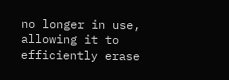no longer in use, allowing it to efficiently erase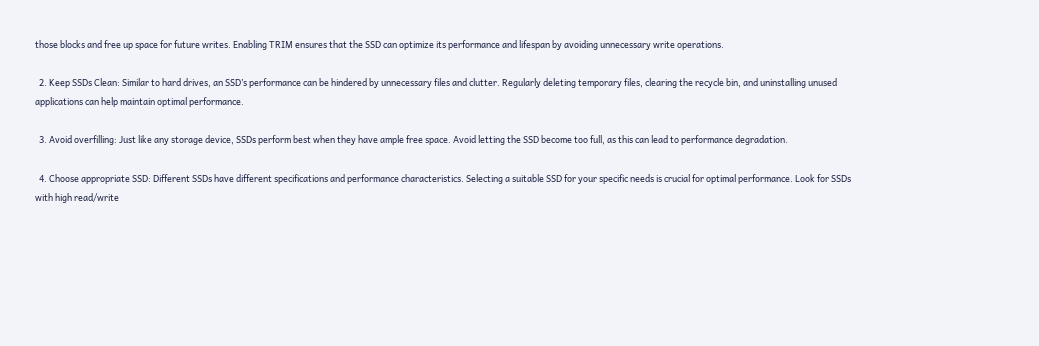those blocks and free up space for future writes. Enabling TRIM ensures that the SSD can optimize its performance and lifespan by avoiding unnecessary write operations.

  2. Keep SSDs Clean: Similar to hard drives, an SSD’s performance can be hindered by unnecessary files and clutter. Regularly deleting temporary files, clearing the recycle bin, and uninstalling unused applications can help maintain optimal performance.

  3. Avoid overfilling: Just like any storage device, SSDs perform best when they have ample free space. Avoid letting the SSD become too full, as this can lead to performance degradation.

  4. Choose appropriate SSD: Different SSDs have different specifications and performance characteristics. Selecting a suitable SSD for your specific needs is crucial for optimal performance. Look for SSDs with high read/write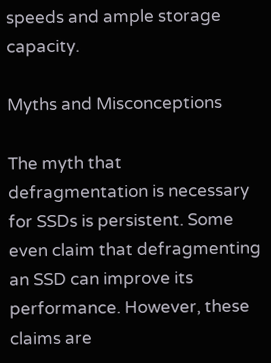speeds and ample storage capacity.

Myths and Misconceptions

The myth that defragmentation is necessary for SSDs is persistent. Some even claim that defragmenting an SSD can improve its performance. However, these claims are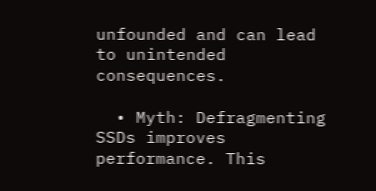unfounded and can lead to unintended consequences.

  • Myth: Defragmenting SSDs improves performance. This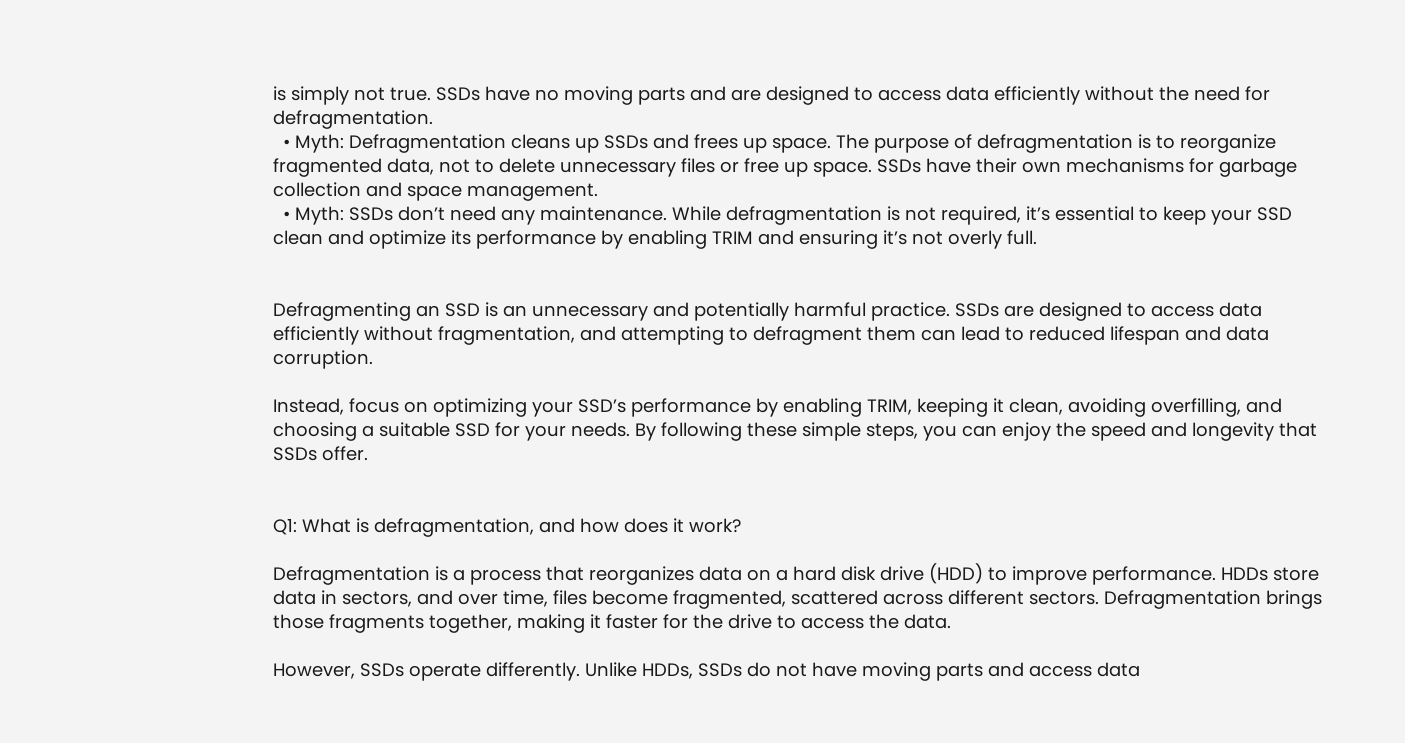is simply not true. SSDs have no moving parts and are designed to access data efficiently without the need for defragmentation.
  • Myth: Defragmentation cleans up SSDs and frees up space. The purpose of defragmentation is to reorganize fragmented data, not to delete unnecessary files or free up space. SSDs have their own mechanisms for garbage collection and space management.
  • Myth: SSDs don’t need any maintenance. While defragmentation is not required, it’s essential to keep your SSD clean and optimize its performance by enabling TRIM and ensuring it’s not overly full.


Defragmenting an SSD is an unnecessary and potentially harmful practice. SSDs are designed to access data efficiently without fragmentation, and attempting to defragment them can lead to reduced lifespan and data corruption.

Instead, focus on optimizing your SSD’s performance by enabling TRIM, keeping it clean, avoiding overfilling, and choosing a suitable SSD for your needs. By following these simple steps, you can enjoy the speed and longevity that SSDs offer.


Q1: What is defragmentation, and how does it work?

Defragmentation is a process that reorganizes data on a hard disk drive (HDD) to improve performance. HDDs store data in sectors, and over time, files become fragmented, scattered across different sectors. Defragmentation brings those fragments together, making it faster for the drive to access the data.

However, SSDs operate differently. Unlike HDDs, SSDs do not have moving parts and access data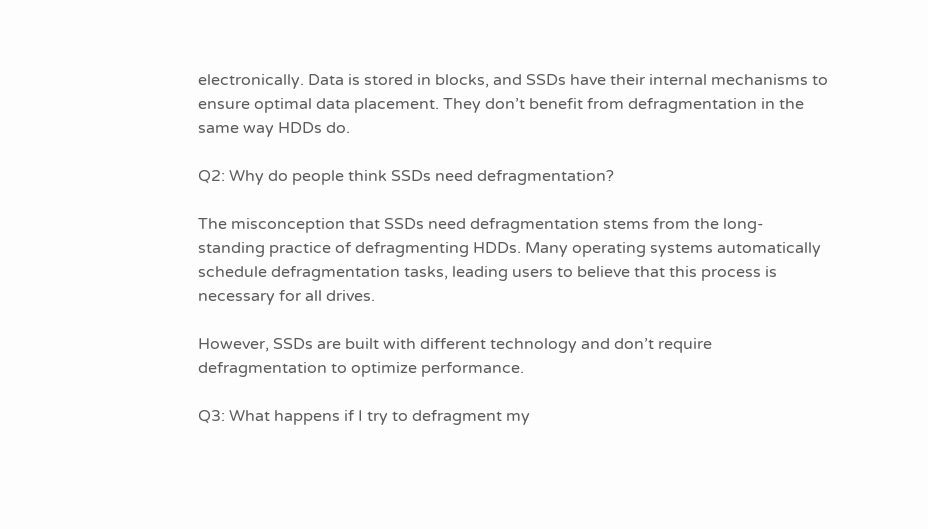electronically. Data is stored in blocks, and SSDs have their internal mechanisms to ensure optimal data placement. They don’t benefit from defragmentation in the same way HDDs do.

Q2: Why do people think SSDs need defragmentation?

The misconception that SSDs need defragmentation stems from the long-standing practice of defragmenting HDDs. Many operating systems automatically schedule defragmentation tasks, leading users to believe that this process is necessary for all drives.

However, SSDs are built with different technology and don’t require defragmentation to optimize performance.

Q3: What happens if I try to defragment my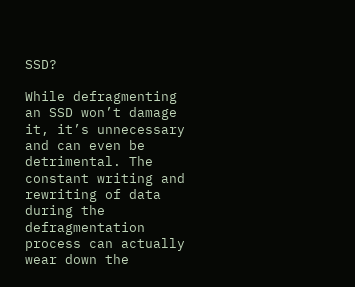SSD?

While defragmenting an SSD won’t damage it, it’s unnecessary and can even be detrimental. The constant writing and rewriting of data during the defragmentation process can actually wear down the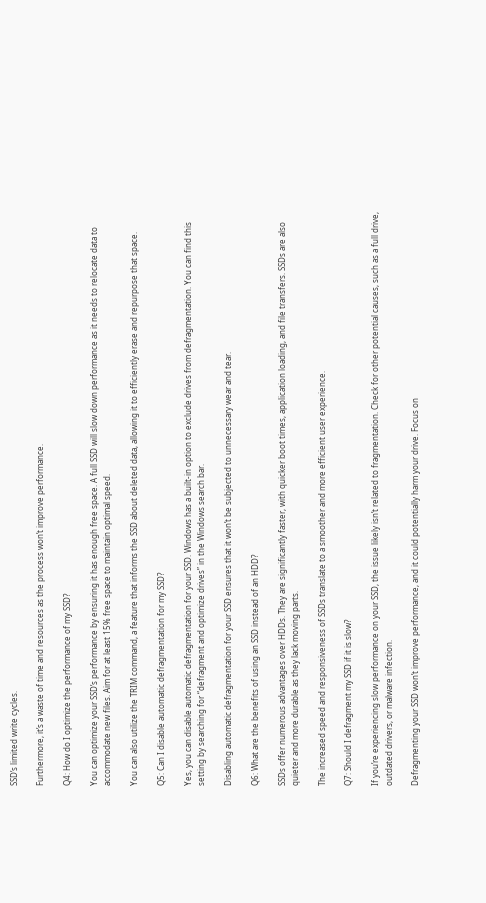SSD’s limited write cycles.

Furthermore, it’s a waste of time and resources as the process won’t improve performance.

Q4: How do I optimize the performance of my SSD?

You can optimize your SSD’s performance by ensuring it has enough free space. A full SSD will slow down performance as it needs to relocate data to accommodate new files. Aim for at least 15% free space to maintain optimal speed.

You can also utilize the TRIM command, a feature that informs the SSD about deleted data, allowing it to efficiently erase and repurpose that space.

Q5: Can I disable automatic defragmentation for my SSD?

Yes, you can disable automatic defragmentation for your SSD. Windows has a built-in option to exclude drives from defragmentation. You can find this setting by searching for “defragment and optimize drives” in the Windows search bar.

Disabling automatic defragmentation for your SSD ensures that it won’t be subjected to unnecessary wear and tear.

Q6: What are the benefits of using an SSD instead of an HDD?

SSDs offer numerous advantages over HDDs. They are significantly faster, with quicker boot times, application loading, and file transfers. SSDs are also quieter and more durable as they lack moving parts.

The increased speed and responsiveness of SSDs translate to a smoother and more efficient user experience.

Q7: Should I defragment my SSD if it is slow?

If you’re experiencing slow performance on your SSD, the issue likely isn’t related to fragmentation. Check for other potential causes, such as a full drive, outdated drivers, or malware infection.

Defragmenting your SSD won’t improve performance, and it could potentially harm your drive. Focus on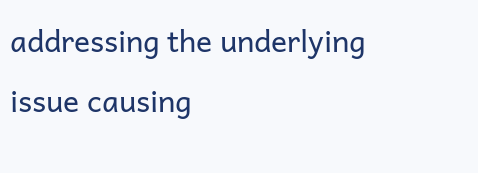addressing the underlying issue causing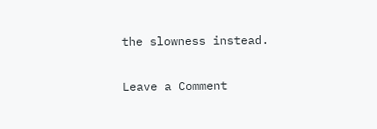the slowness instead.

Leave a Comment